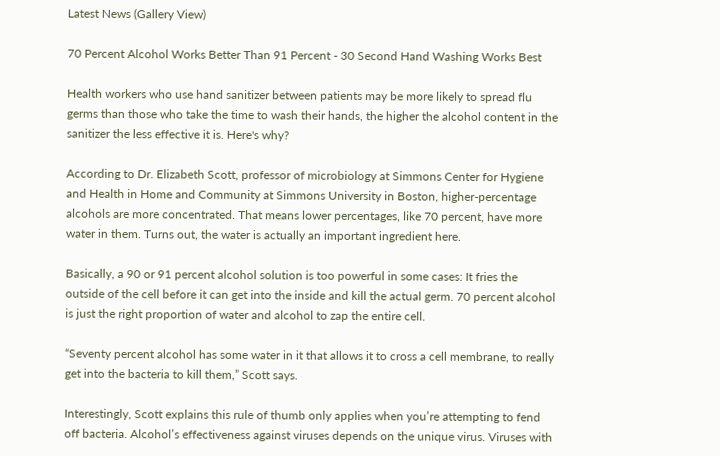Latest News (Gallery View)

70 Percent Alcohol Works Better Than 91 Percent - 30 Second Hand Washing Works Best

Health workers who use hand sanitizer between patients may be more likely to spread flu germs than those who take the time to wash their hands, the higher the alcohol content in the sanitizer the less effective it is. Here's why?

According to Dr. Elizabeth Scott, professor of microbiology at Simmons Center for Hygiene and Health in Home and Community at Simmons University in Boston, higher-percentage alcohols are more concentrated. That means lower percentages, like 70 percent, have more water in them. Turns out, the water is actually an important ingredient here.

Basically, a 90 or 91 percent alcohol solution is too powerful in some cases: It fries the outside of the cell before it can get into the inside and kill the actual germ. 70 percent alcohol is just the right proportion of water and alcohol to zap the entire cell.

“Seventy percent alcohol has some water in it that allows it to cross a cell membrane, to really get into the bacteria to kill them,” Scott says.

Interestingly, Scott explains this rule of thumb only applies when you’re attempting to fend off bacteria. Alcohol’s effectiveness against viruses depends on the unique virus. Viruses with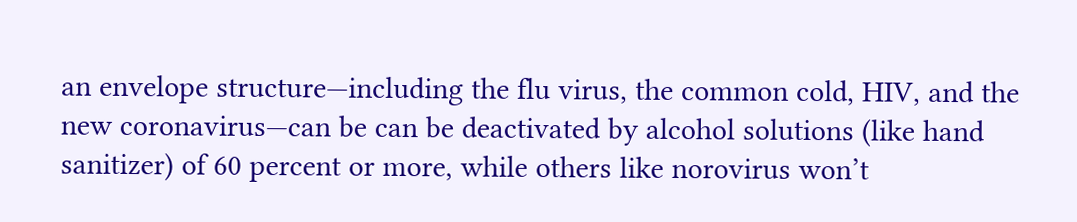an envelope structure—including the flu virus, the common cold, HIV, and the new coronavirus—can be can be deactivated by alcohol solutions (like hand sanitizer) of 60 percent or more, while others like norovirus won’t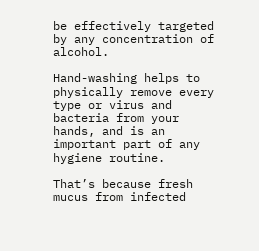be effectively targeted by any concentration of alcohol.

Hand-washing helps to physically remove every type or virus and bacteria from your hands, and is an important part of any hygiene routine.

That’s because fresh mucus from infected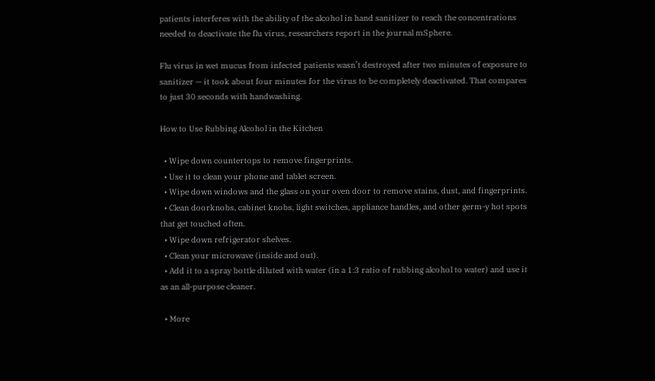patients interferes with the ability of the alcohol in hand sanitizer to reach the concentrations needed to deactivate the flu virus, researchers report in the journal mSphere.

Flu virus in wet mucus from infected patients wasn’t destroyed after two minutes of exposure to sanitizer — it took about four minutes for the virus to be completely deactivated. That compares to just 30 seconds with handwashing.

How to Use Rubbing Alcohol in the Kitchen

  • Wipe down countertops to remove fingerprints.
  • Use it to clean your phone and tablet screen.
  • Wipe down windows and the glass on your oven door to remove stains, dust, and fingerprints.
  • Clean doorknobs, cabinet knobs, light switches, appliance handles, and other germ-y hot spots that get touched often.
  • Wipe down refrigerator shelves.
  • Clean your microwave (inside and out).
  • Add it to a spray bottle diluted with water (in a 1:3 ratio of rubbing alcohol to water) and use it as an all-purpose cleaner.

  • More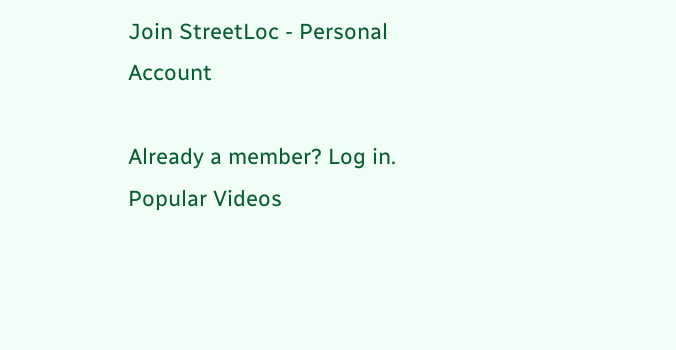Join StreetLoc - Personal Account

Already a member? Log in.
Popular Videos